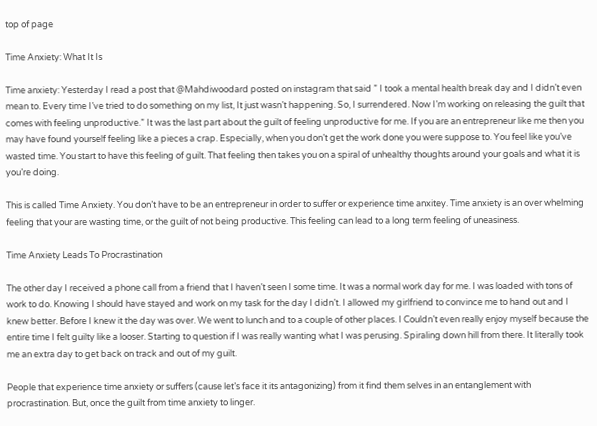top of page

Time Anxiety: What It Is

Time anxiety: Yesterday I read a post that @Mahdiwoodard posted on instagram that said ” I took a mental health break day and I didn’t even mean to. Every time I’ve tried to do something on my list, It just wasn’t happening. So, I surrendered. Now I’m working on releasing the guilt that comes with feeling unproductive.” It was the last part about the guilt of feeling unproductive for me. If you are an entrepreneur like me then you may have found yourself feeling like a pieces a crap. Especially, when you don’t get the work done you were suppose to. You feel like you’ve wasted time. You start to have this feeling of guilt. That feeling then takes you on a spiral of unhealthy thoughts around your goals and what it is you’re doing.

This is called Time Anxiety. You don’t have to be an entrepreneur in order to suffer or experience time anxitey. Time anxiety is an over whelming feeling that your are wasting time, or the guilt of not being productive. This feeling can lead to a long term feeling of uneasiness.

Time Anxiety Leads To Procrastination

The other day I received a phone call from a friend that I haven’t seen I some time. It was a normal work day for me. I was loaded with tons of work to do. Knowing I should have stayed and work on my task for the day I didn’t. I allowed my girlfriend to convince me to hand out and I knew better. Before I knew it the day was over. We went to lunch and to a couple of other places. I Couldn’t even really enjoy myself because the entire time I felt guilty like a looser. Starting to question if I was really wanting what I was perusing. Spiraling down hill from there. It literally took me an extra day to get back on track and out of my guilt.

People that experience time anxiety or suffers (cause let’s face it its antagonizing) from it find them selves in an entanglement with procrastination. But, once the guilt from time anxiety to linger.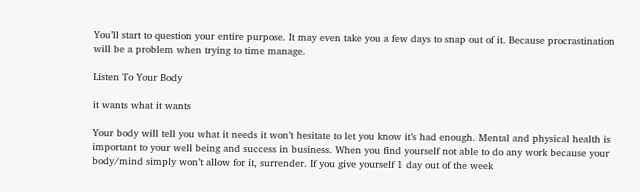You’ll start to question your entire purpose. It may even take you a few days to snap out of it. Because procrastination will be a problem when trying to time manage.

Listen To Your Body

it wants what it wants

Your body will tell you what it needs it won’t hesitate to let you know it’s had enough. Mental and physical health is important to your well being and success in business. When you find yourself not able to do any work because your body/mind simply won’t allow for it, surrender. If you give yourself 1 day out of the week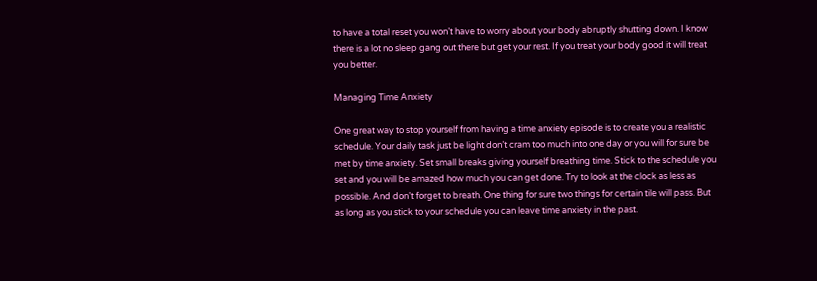to have a total reset you won’t have to worry about your body abruptly shutting down. I know there is a lot no sleep gang out there but get your rest. If you treat your body good it will treat you better.

Managing Time Anxiety

One great way to stop yourself from having a time anxiety episode is to create you a realistic schedule. Your daily task just be light don’t cram too much into one day or you will for sure be met by time anxiety. Set small breaks giving yourself breathing time. Stick to the schedule you set and you will be amazed how much you can get done. Try to look at the clock as less as possible. And don’t forget to breath. One thing for sure two things for certain tile will pass. But as long as you stick to your schedule you can leave time anxiety in the past.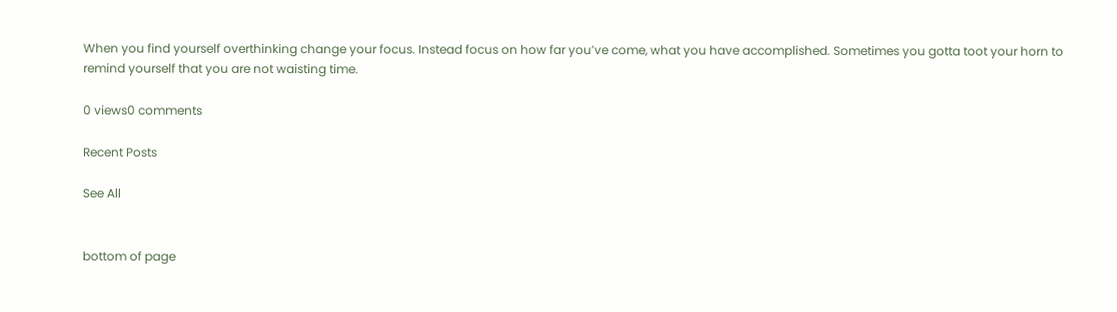When you find yourself overthinking change your focus. Instead focus on how far you’ve come, what you have accomplished. Sometimes you gotta toot your horn to remind yourself that you are not waisting time.

0 views0 comments

Recent Posts

See All


bottom of page